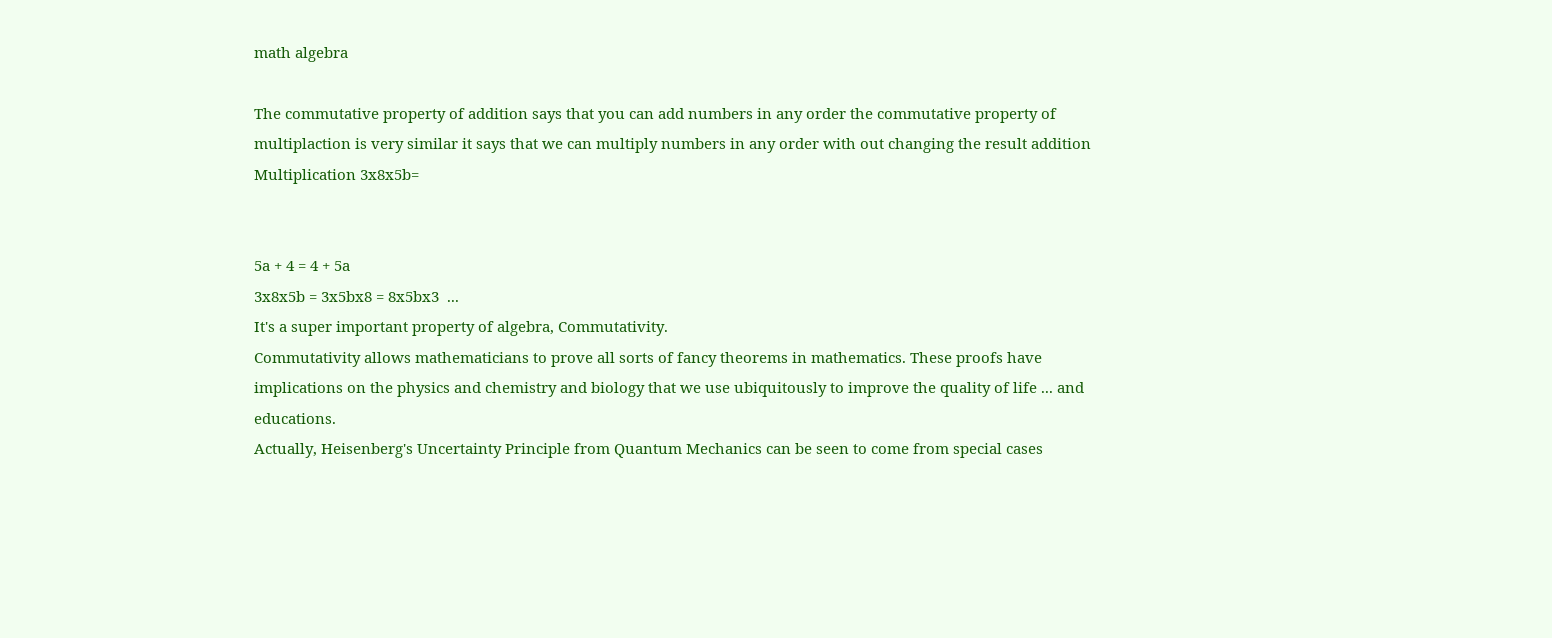math algebra

The commutative property of addition says that you can add numbers in any order the commutative property of multiplaction is very similar it says that we can multiply numbers in any order with out changing the result addition
Multiplication 3x8x5b=


5a + 4 = 4 + 5a
3x8x5b = 3x5bx8 = 8x5bx3  ...
It's a super important property of algebra, Commutativity.
Commutativity allows mathematicians to prove all sorts of fancy theorems in mathematics. These proofs have implications on the physics and chemistry and biology that we use ubiquitously to improve the quality of life ... and educations.
Actually, Heisenberg's Uncertainty Principle from Quantum Mechanics can be seen to come from special cases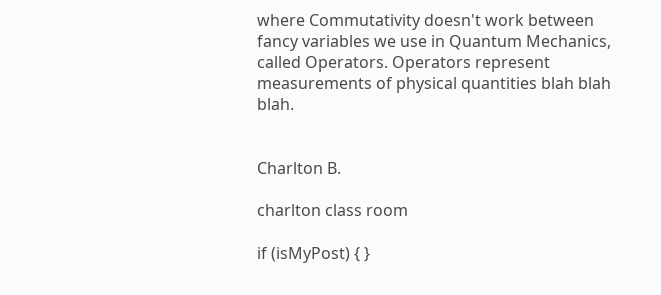where Commutativity doesn't work between fancy variables we use in Quantum Mechanics, called Operators. Operators represent measurements of physical quantities blah blah blah.


Charlton B.

charlton class room

if (isMyPost) { }